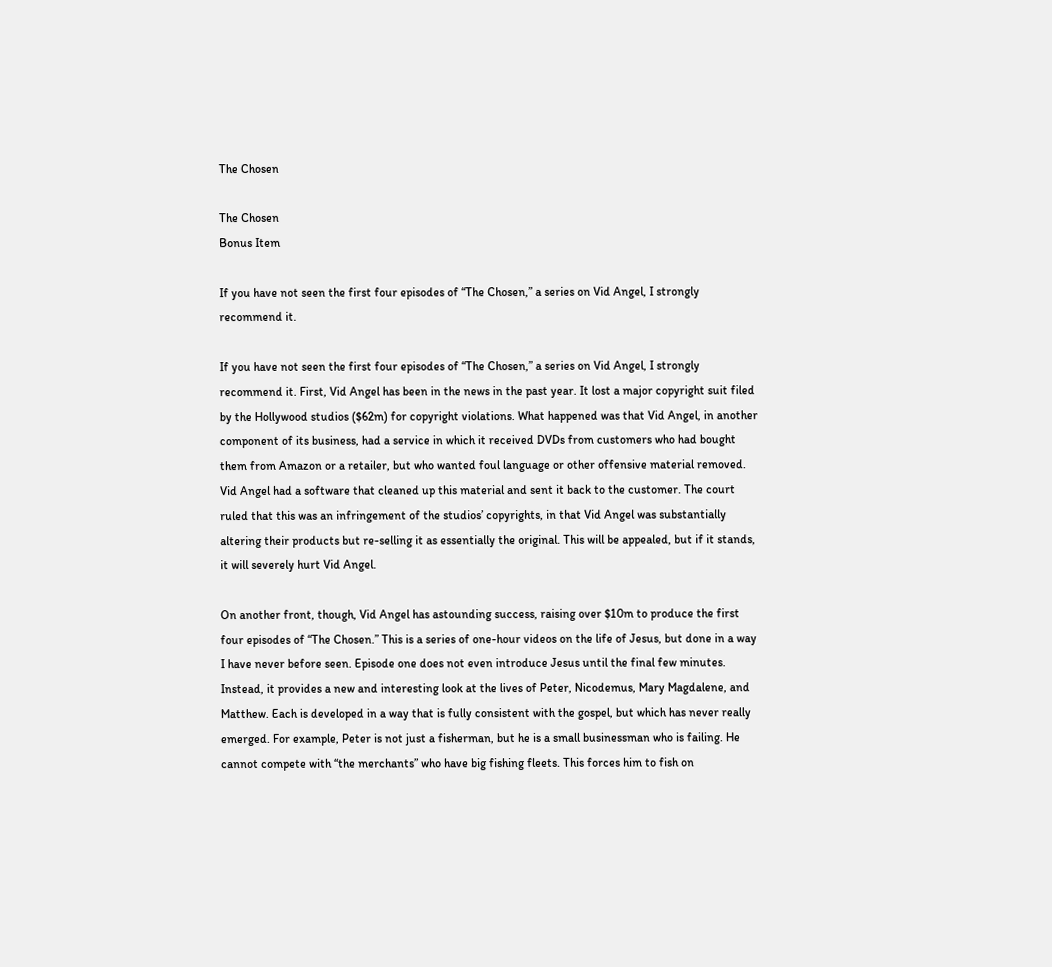The Chosen

The Chosen
Bonus Item

If you have not seen the first four episodes of “The Chosen,” a series on Vid Angel, I strongly recommend it.

If you have not seen the first four episodes of “The Chosen,” a series on Vid Angel, I strongly recommend it. First, Vid Angel has been in the news in the past year. It lost a major copyright suit filed by the Hollywood studios ($62m) for copyright violations. What happened was that Vid Angel, in another component of its business, had a service in which it received DVDs from customers who had bought them from Amazon or a retailer, but who wanted foul language or other offensive material removed. Vid Angel had a software that cleaned up this material and sent it back to the customer. The court ruled that this was an infringement of the studios’ copyrights, in that Vid Angel was substantially altering their products but re-selling it as essentially the original. This will be appealed, but if it stands, it will severely hurt Vid Angel.

On another front, though, Vid Angel has astounding success, raising over $10m to produce the first four episodes of “The Chosen.” This is a series of one-hour videos on the life of Jesus, but done in a way I have never before seen. Episode one does not even introduce Jesus until the final few minutes. Instead, it provides a new and interesting look at the lives of Peter, Nicodemus, Mary Magdalene, and Matthew. Each is developed in a way that is fully consistent with the gospel, but which has never really emerged. For example, Peter is not just a fisherman, but he is a small businessman who is failing. He cannot compete with “the merchants” who have big fishing fleets. This forces him to fish on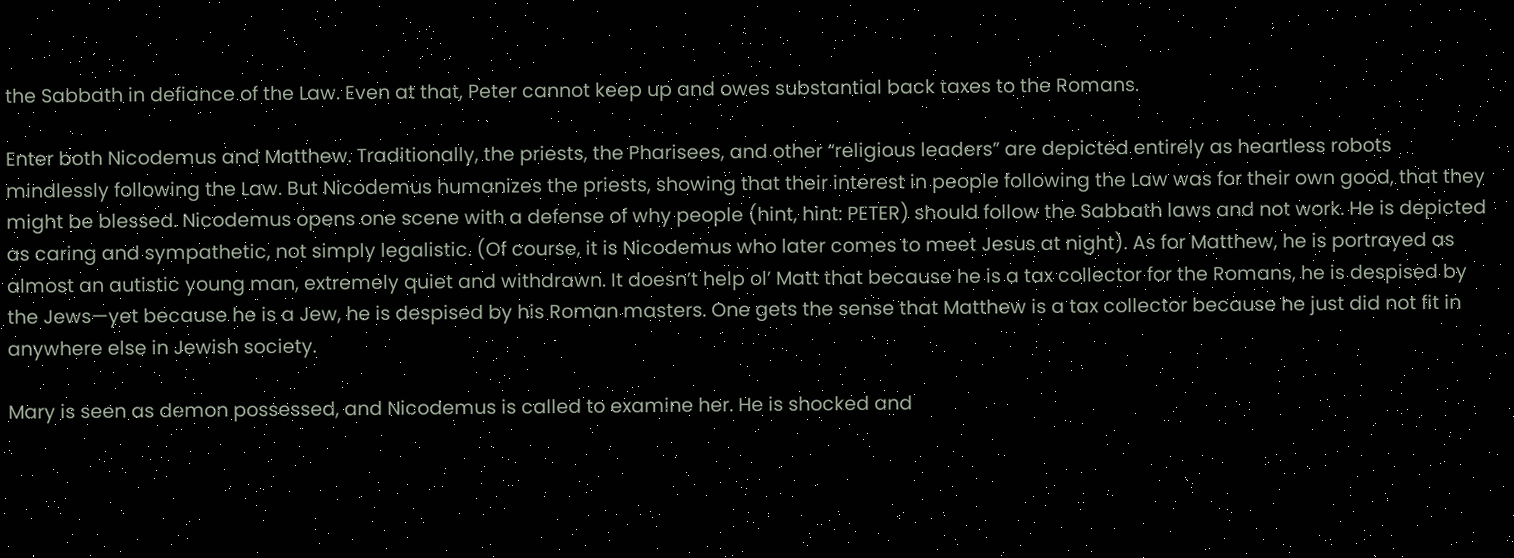the Sabbath in defiance of the Law. Even at that, Peter cannot keep up and owes substantial back taxes to the Romans.

Enter both Nicodemus and Matthew. Traditionally, the priests, the Pharisees, and other “religious leaders” are depicted entirely as heartless robots mindlessly following the Law. But Nicodemus humanizes the priests, showing that their interest in people following the Law was for their own good, that they might be blessed. Nicodemus opens one scene with a defense of why people (hint, hint: PETER) should follow the Sabbath laws and not work. He is depicted as caring and sympathetic, not simply legalistic. (Of course, it is Nicodemus who later comes to meet Jesus at night). As for Matthew, he is portrayed as almost an autistic young man, extremely quiet and withdrawn. It doesn’t help ol’ Matt that because he is a tax collector for the Romans, he is despised by the Jews—yet because he is a Jew, he is despised by his Roman masters. One gets the sense that Matthew is a tax collector because he just did not fit in anywhere else in Jewish society.

Mary is seen as demon possessed, and Nicodemus is called to examine her. He is shocked and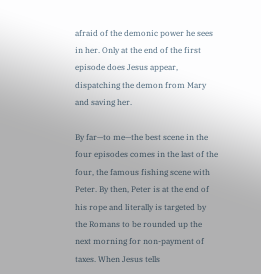afraid of the demonic power he sees in her. Only at the end of the first episode does Jesus appear, dispatching the demon from Mary and saving her.

By far—to me—the best scene in the four episodes comes in the last of the four, the famous fishing scene with Peter. By then, Peter is at the end of his rope and literally is targeted by the Romans to be rounded up the next morning for non-payment of taxes. When Jesus tells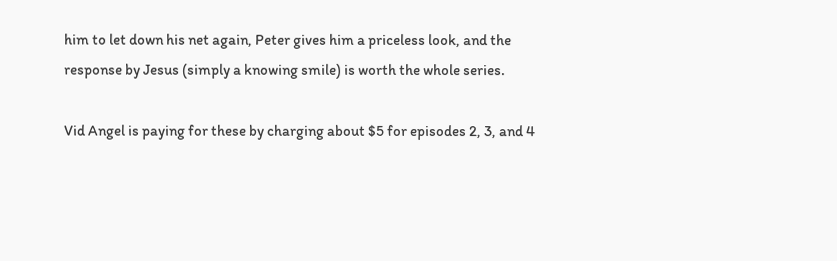him to let down his net again, Peter gives him a priceless look, and the response by Jesus (simply a knowing smile) is worth the whole series.

Vid Angel is paying for these by charging about $5 for episodes 2, 3, and 4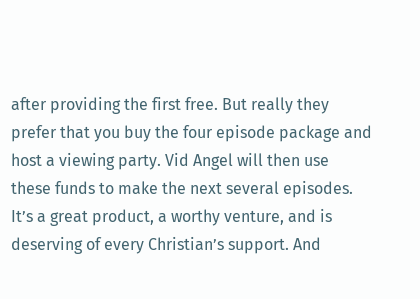after providing the first free. But really they prefer that you buy the four episode package and host a viewing party. Vid Angel will then use these funds to make the next several episodes. It’s a great product, a worthy venture, and is deserving of every Christian’s support. And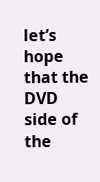let’s hope that the DVD side of the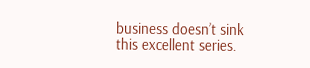business doesn’t sink this excellent series.